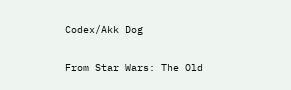Codex/Akk Dog

From Star Wars: The Old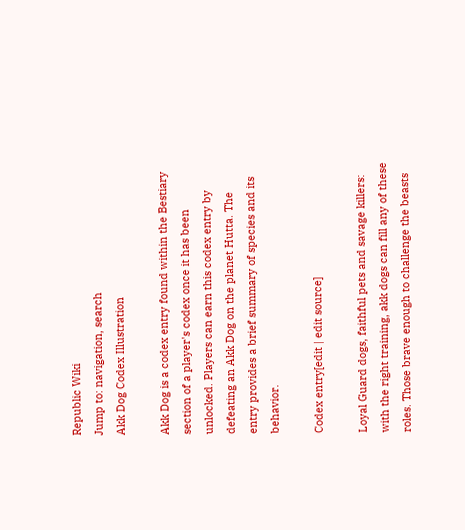Republic Wiki
Jump to: navigation, search
Akk Dog Codex Illustration

Akk Dog is a codex entry found within the Bestiary section of a player's codex once it has been unlocked. Players can earn this codex entry by defeating an Akk Dog on the planet Hutta. The entry provides a brief summary of species and its behavior.

Codex entry[edit | edit source]

Loyal Guard dogs, faithful pets and savage killers: with the right training, akk dogs can fill any of these roles. Those brave enough to challenge the beasts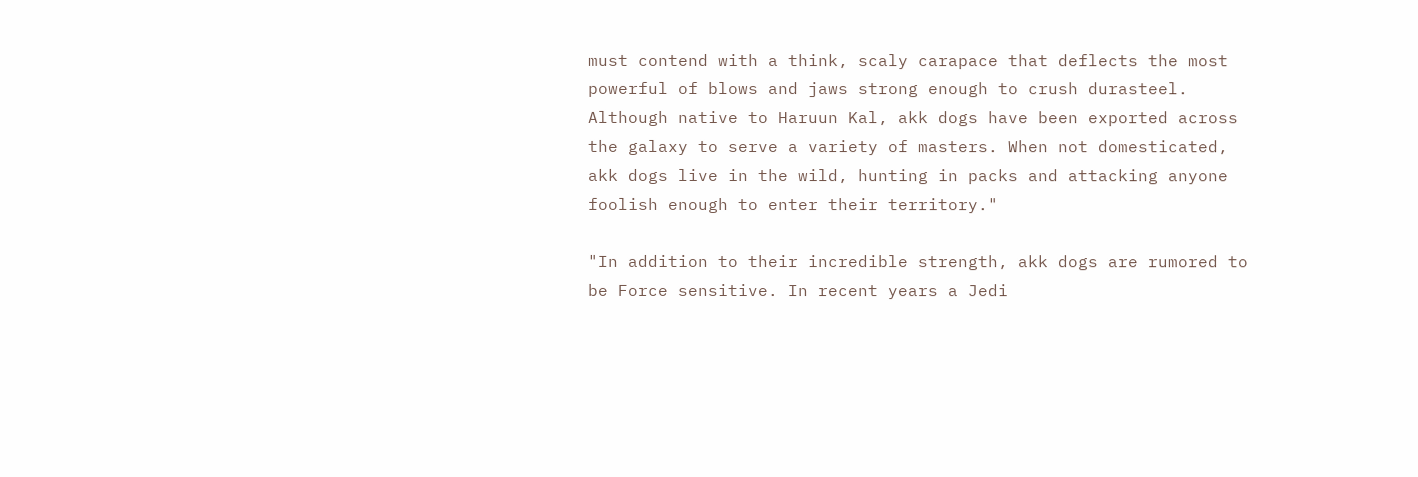must contend with a think, scaly carapace that deflects the most powerful of blows and jaws strong enough to crush durasteel. Although native to Haruun Kal, akk dogs have been exported across the galaxy to serve a variety of masters. When not domesticated, akk dogs live in the wild, hunting in packs and attacking anyone foolish enough to enter their territory."

"In addition to their incredible strength, akk dogs are rumored to be Force sensitive. In recent years a Jedi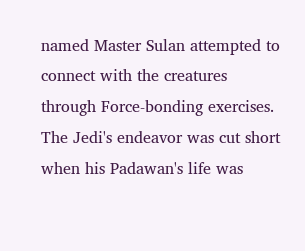named Master Sulan attempted to connect with the creatures through Force-bonding exercises. The Jedi's endeavor was cut short when his Padawan's life was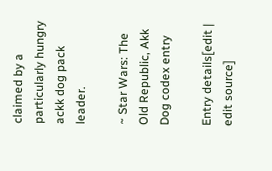claimed by a particularly hungry ackk dog pack leader.

~ Star Wars: The Old Republic, Akk Dog codex entry

Entry details[edit | edit source]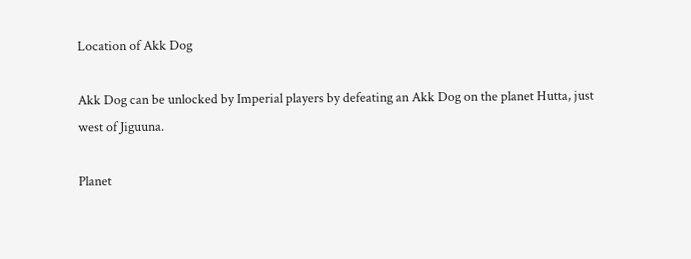Location of Akk Dog

Akk Dog can be unlocked by Imperial players by defeating an Akk Dog on the planet Hutta, just west of Jiguuna.

Planet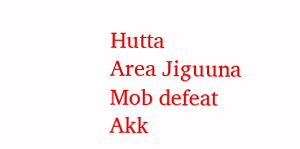Hutta
Area Jiguuna
Mob defeat Akk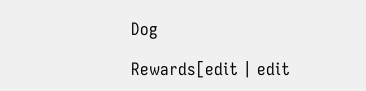Dog

Rewards[edit | edit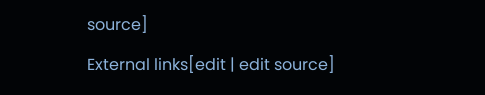source]

External links[edit | edit source]